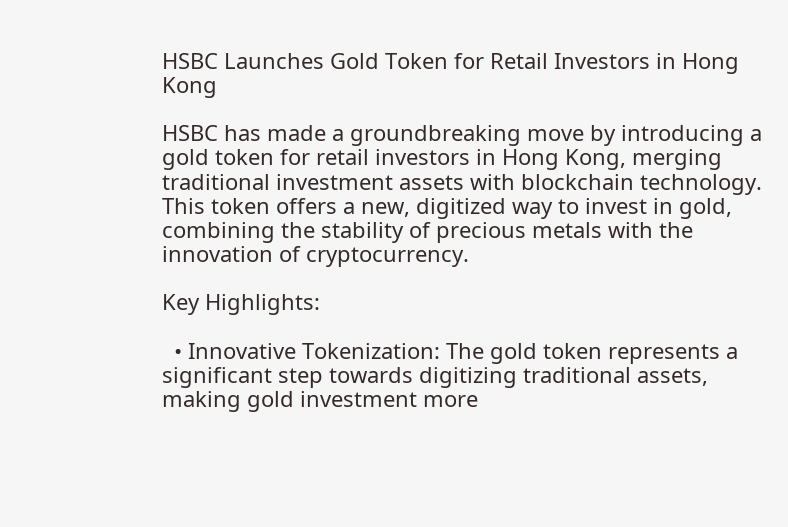HSBC Launches Gold Token for Retail Investors in Hong Kong

HSBC has made a groundbreaking move by introducing a gold token for retail investors in Hong Kong, merging traditional investment assets with blockchain technology. This token offers a new, digitized way to invest in gold, combining the stability of precious metals with the innovation of cryptocurrency.

Key Highlights:

  • Innovative Tokenization: The gold token represents a significant step towards digitizing traditional assets, making gold investment more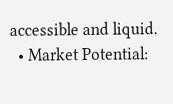accessible and liquid.
  • Market Potential: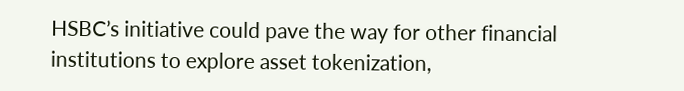HSBC’s initiative could pave the way for other financial institutions to explore asset tokenization,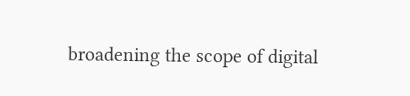broadening the scope of digital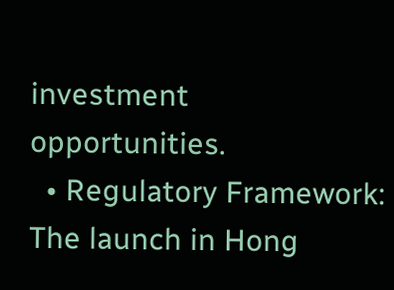investment opportunities.
  • Regulatory Framework: The launch in Hong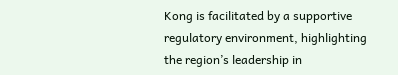Kong is facilitated by a supportive regulatory environment, highlighting the region’s leadership in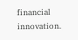financial innovation.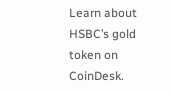Learn about HSBC’s gold token on CoinDesk.